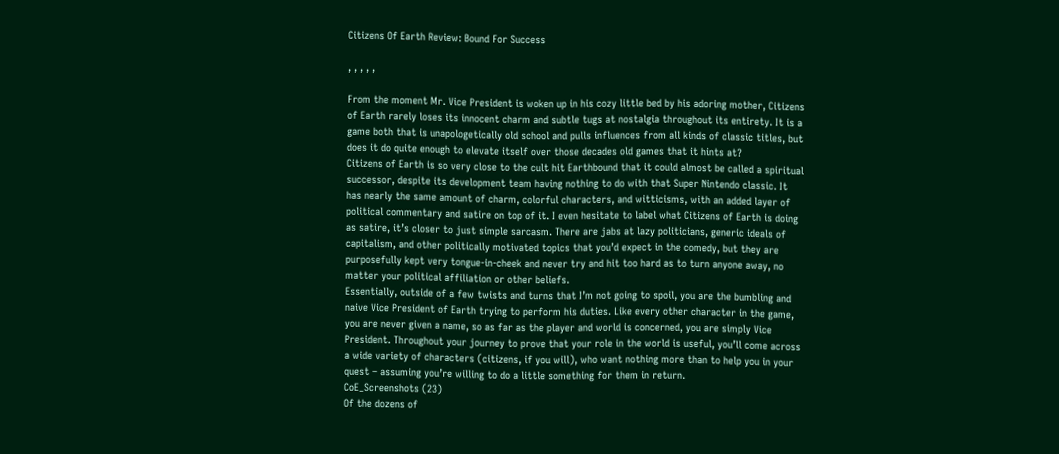Citizens Of Earth Review: Bound For Success

, , , , ,

From the moment Mr. Vice President is woken up in his cozy little bed by his adoring mother, Citizens of Earth rarely loses its innocent charm and subtle tugs at nostalgia throughout its entirety. It is a game both that is unapologetically old school and pulls influences from all kinds of classic titles, but does it do quite enough to elevate itself over those decades old games that it hints at?
Citizens of Earth is so very close to the cult hit Earthbound that it could almost be called a spiritual successor, despite its development team having nothing to do with that Super Nintendo classic. It has nearly the same amount of charm, colorful characters, and witticisms, with an added layer of political commentary and satire on top of it. I even hesitate to label what Citizens of Earth is doing as satire, it’s closer to just simple sarcasm. There are jabs at lazy politicians, generic ideals of capitalism, and other politically motivated topics that you’d expect in the comedy, but they are purposefully kept very tongue-in-cheek and never try and hit too hard as to turn anyone away, no matter your political affiliation or other beliefs.
Essentially, outside of a few twists and turns that I’m not going to spoil, you are the bumbling and naive Vice President of Earth trying to perform his duties. Like every other character in the game, you are never given a name, so as far as the player and world is concerned, you are simply Vice President. Throughout your journey to prove that your role in the world is useful, you’ll come across a wide variety of characters (citizens, if you will), who want nothing more than to help you in your quest – assuming you’re willing to do a little something for them in return.
CoE_Screenshots (23)
Of the dozens of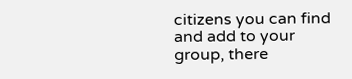citizens you can find and add to your group, there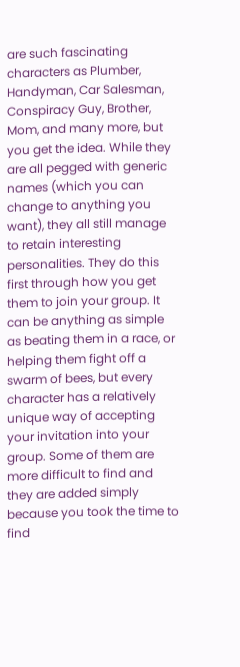are such fascinating characters as Plumber, Handyman, Car Salesman, Conspiracy Guy, Brother, Mom, and many more, but you get the idea. While they are all pegged with generic names (which you can change to anything you want), they all still manage to retain interesting personalities. They do this first through how you get them to join your group. It can be anything as simple as beating them in a race, or helping them fight off a swarm of bees, but every character has a relatively unique way of accepting your invitation into your group. Some of them are more difficult to find and they are added simply because you took the time to find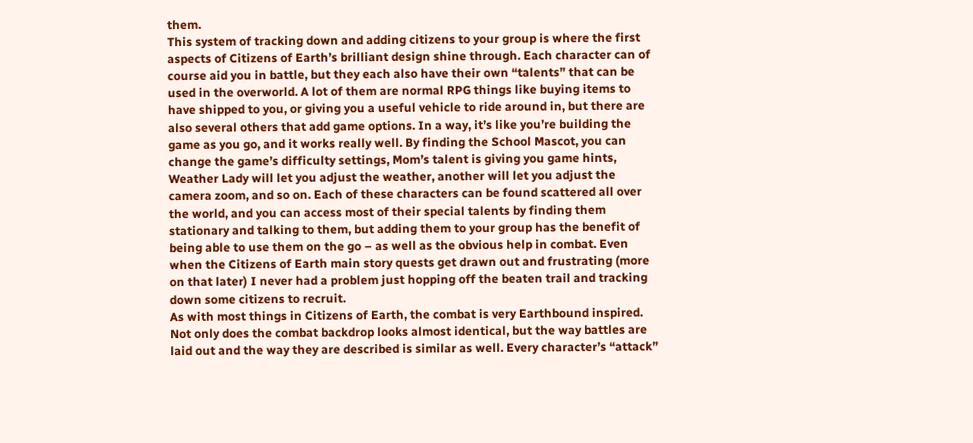them.
This system of tracking down and adding citizens to your group is where the first aspects of Citizens of Earth’s brilliant design shine through. Each character can of course aid you in battle, but they each also have their own “talents” that can be used in the overworld. A lot of them are normal RPG things like buying items to have shipped to you, or giving you a useful vehicle to ride around in, but there are also several others that add game options. In a way, it’s like you’re building the game as you go, and it works really well. By finding the School Mascot, you can change the game’s difficulty settings, Mom’s talent is giving you game hints, Weather Lady will let you adjust the weather, another will let you adjust the camera zoom, and so on. Each of these characters can be found scattered all over the world, and you can access most of their special talents by finding them stationary and talking to them, but adding them to your group has the benefit of being able to use them on the go – as well as the obvious help in combat. Even when the Citizens of Earth main story quests get drawn out and frustrating (more on that later) I never had a problem just hopping off the beaten trail and tracking down some citizens to recruit.
As with most things in Citizens of Earth, the combat is very Earthbound inspired. Not only does the combat backdrop looks almost identical, but the way battles are laid out and the way they are described is similar as well. Every character’s “attack”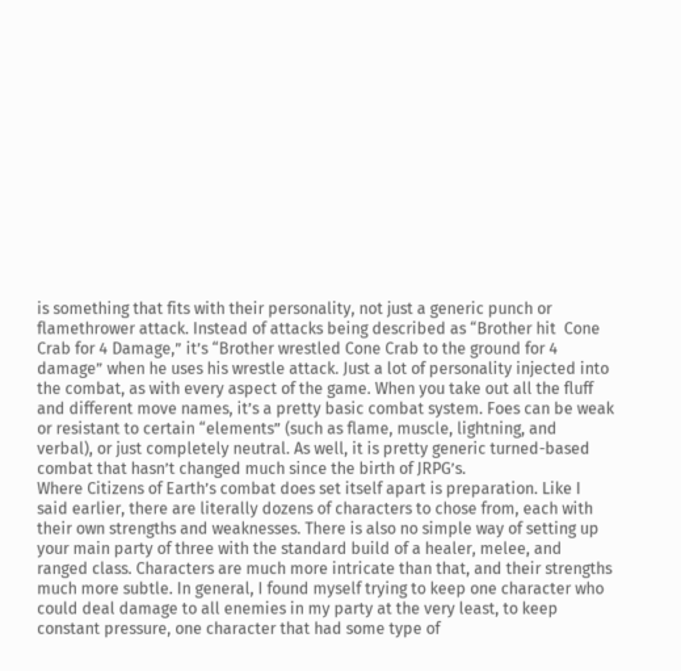is something that fits with their personality, not just a generic punch or flamethrower attack. Instead of attacks being described as “Brother hit  Cone Crab for 4 Damage,” it’s “Brother wrestled Cone Crab to the ground for 4 damage” when he uses his wrestle attack. Just a lot of personality injected into the combat, as with every aspect of the game. When you take out all the fluff and different move names, it’s a pretty basic combat system. Foes can be weak or resistant to certain “elements” (such as flame, muscle, lightning, and verbal), or just completely neutral. As well, it is pretty generic turned-based combat that hasn’t changed much since the birth of JRPG’s.
Where Citizens of Earth’s combat does set itself apart is preparation. Like I said earlier, there are literally dozens of characters to chose from, each with their own strengths and weaknesses. There is also no simple way of setting up your main party of three with the standard build of a healer, melee, and ranged class. Characters are much more intricate than that, and their strengths much more subtle. In general, I found myself trying to keep one character who could deal damage to all enemies in my party at the very least, to keep constant pressure, one character that had some type of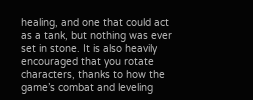healing, and one that could act as a tank, but nothing was ever set in stone. It is also heavily encouraged that you rotate characters, thanks to how the game’s combat and leveling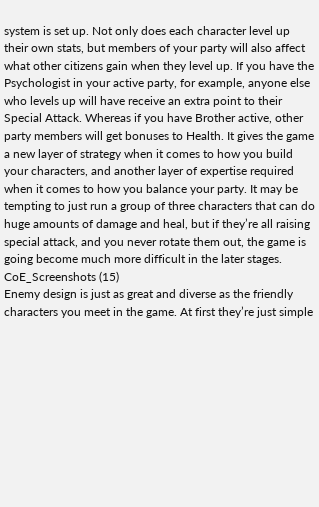system is set up. Not only does each character level up their own stats, but members of your party will also affect what other citizens gain when they level up. If you have the Psychologist in your active party, for example, anyone else who levels up will have receive an extra point to their Special Attack. Whereas if you have Brother active, other party members will get bonuses to Health. It gives the game a new layer of strategy when it comes to how you build your characters, and another layer of expertise required when it comes to how you balance your party. It may be tempting to just run a group of three characters that can do huge amounts of damage and heal, but if they’re all raising special attack, and you never rotate them out, the game is going become much more difficult in the later stages.
CoE_Screenshots (15)
Enemy design is just as great and diverse as the friendly characters you meet in the game. At first they’re just simple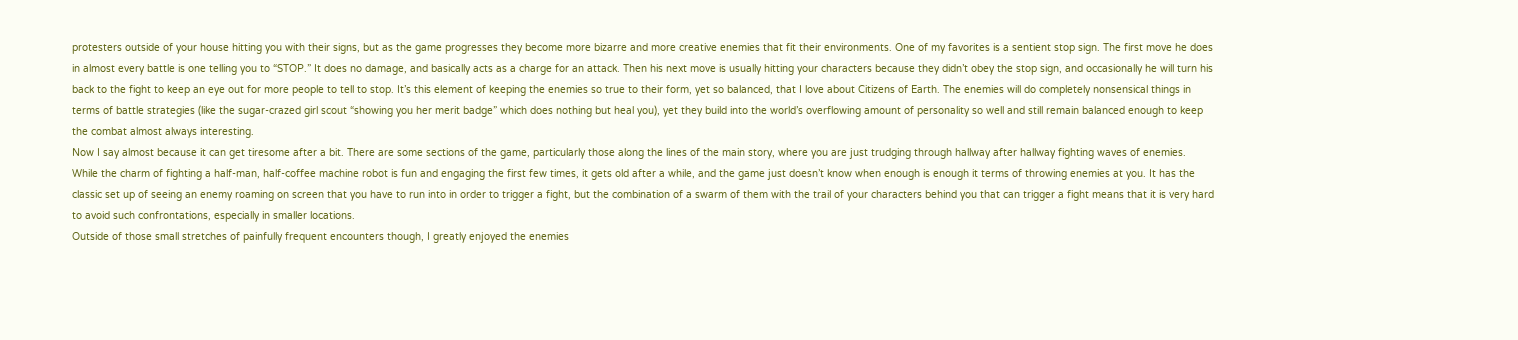protesters outside of your house hitting you with their signs, but as the game progresses they become more bizarre and more creative enemies that fit their environments. One of my favorites is a sentient stop sign. The first move he does in almost every battle is one telling you to “STOP.” It does no damage, and basically acts as a charge for an attack. Then his next move is usually hitting your characters because they didn’t obey the stop sign, and occasionally he will turn his back to the fight to keep an eye out for more people to tell to stop. It’s this element of keeping the enemies so true to their form, yet so balanced, that I love about Citizens of Earth. The enemies will do completely nonsensical things in terms of battle strategies (like the sugar-crazed girl scout “showing you her merit badge” which does nothing but heal you), yet they build into the world’s overflowing amount of personality so well and still remain balanced enough to keep the combat almost always interesting.
Now I say almost because it can get tiresome after a bit. There are some sections of the game, particularly those along the lines of the main story, where you are just trudging through hallway after hallway fighting waves of enemies. While the charm of fighting a half-man, half-coffee machine robot is fun and engaging the first few times, it gets old after a while, and the game just doesn’t know when enough is enough it terms of throwing enemies at you. It has the classic set up of seeing an enemy roaming on screen that you have to run into in order to trigger a fight, but the combination of a swarm of them with the trail of your characters behind you that can trigger a fight means that it is very hard to avoid such confrontations, especially in smaller locations.
Outside of those small stretches of painfully frequent encounters though, I greatly enjoyed the enemies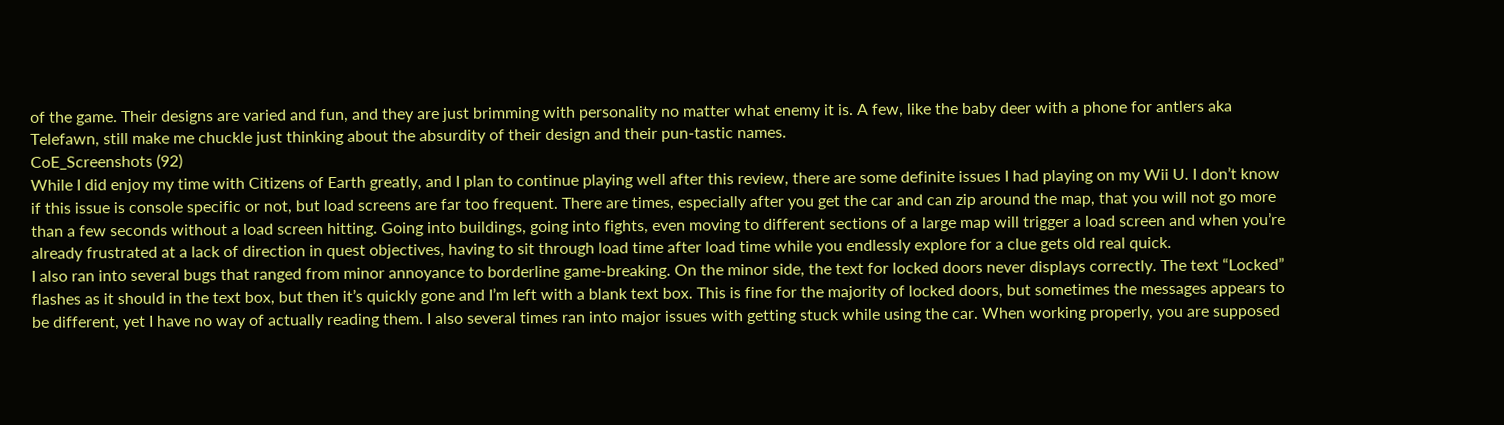of the game. Their designs are varied and fun, and they are just brimming with personality no matter what enemy it is. A few, like the baby deer with a phone for antlers aka Telefawn, still make me chuckle just thinking about the absurdity of their design and their pun-tastic names.
CoE_Screenshots (92)
While I did enjoy my time with Citizens of Earth greatly, and I plan to continue playing well after this review, there are some definite issues I had playing on my Wii U. I don’t know if this issue is console specific or not, but load screens are far too frequent. There are times, especially after you get the car and can zip around the map, that you will not go more than a few seconds without a load screen hitting. Going into buildings, going into fights, even moving to different sections of a large map will trigger a load screen and when you’re already frustrated at a lack of direction in quest objectives, having to sit through load time after load time while you endlessly explore for a clue gets old real quick.
I also ran into several bugs that ranged from minor annoyance to borderline game-breaking. On the minor side, the text for locked doors never displays correctly. The text “Locked” flashes as it should in the text box, but then it’s quickly gone and I’m left with a blank text box. This is fine for the majority of locked doors, but sometimes the messages appears to be different, yet I have no way of actually reading them. I also several times ran into major issues with getting stuck while using the car. When working properly, you are supposed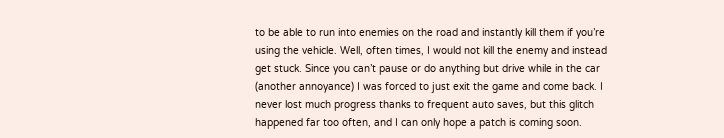to be able to run into enemies on the road and instantly kill them if you’re using the vehicle. Well, often times, I would not kill the enemy and instead get stuck. Since you can’t pause or do anything but drive while in the car (another annoyance) I was forced to just exit the game and come back. I never lost much progress thanks to frequent auto saves, but this glitch happened far too often, and I can only hope a patch is coming soon.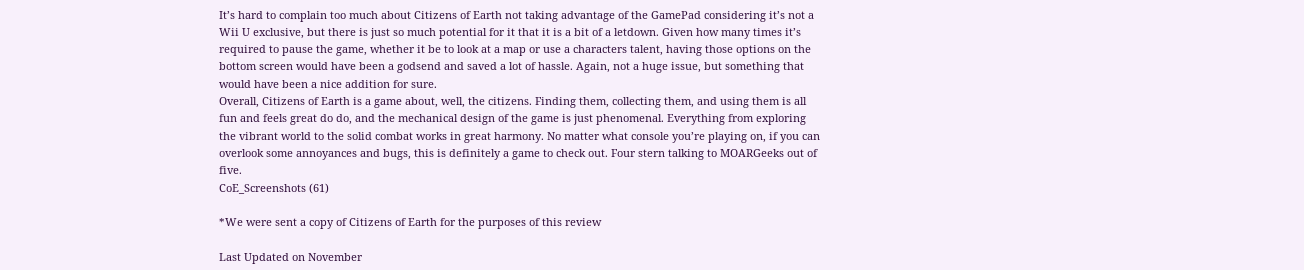It’s hard to complain too much about Citizens of Earth not taking advantage of the GamePad considering it’s not a Wii U exclusive, but there is just so much potential for it that it is a bit of a letdown. Given how many times it’s required to pause the game, whether it be to look at a map or use a characters talent, having those options on the bottom screen would have been a godsend and saved a lot of hassle. Again, not a huge issue, but something that would have been a nice addition for sure.
Overall, Citizens of Earth is a game about, well, the citizens. Finding them, collecting them, and using them is all fun and feels great do do, and the mechanical design of the game is just phenomenal. Everything from exploring the vibrant world to the solid combat works in great harmony. No matter what console you’re playing on, if you can overlook some annoyances and bugs, this is definitely a game to check out. Four stern talking to MOARGeeks out of five.
CoE_Screenshots (61)

*We were sent a copy of Citizens of Earth for the purposes of this review

Last Updated on November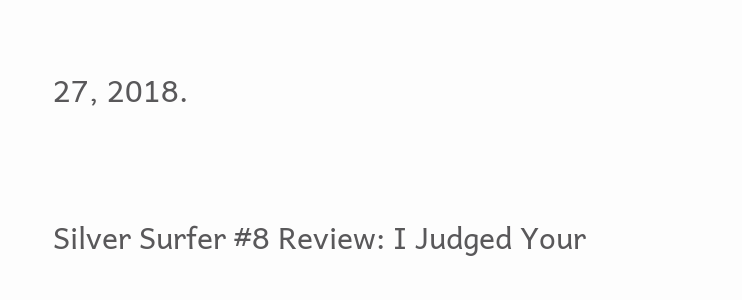27, 2018.


Silver Surfer #8 Review: I Judged Your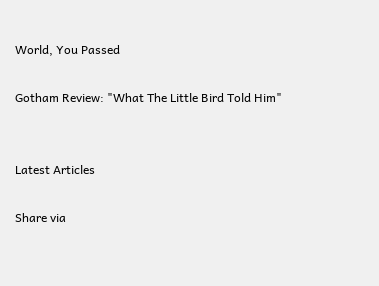World, You Passed

Gotham Review: "What The Little Bird Told Him"


Latest Articles

Share via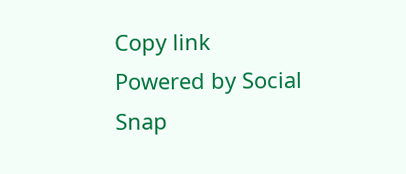Copy link
Powered by Social Snap